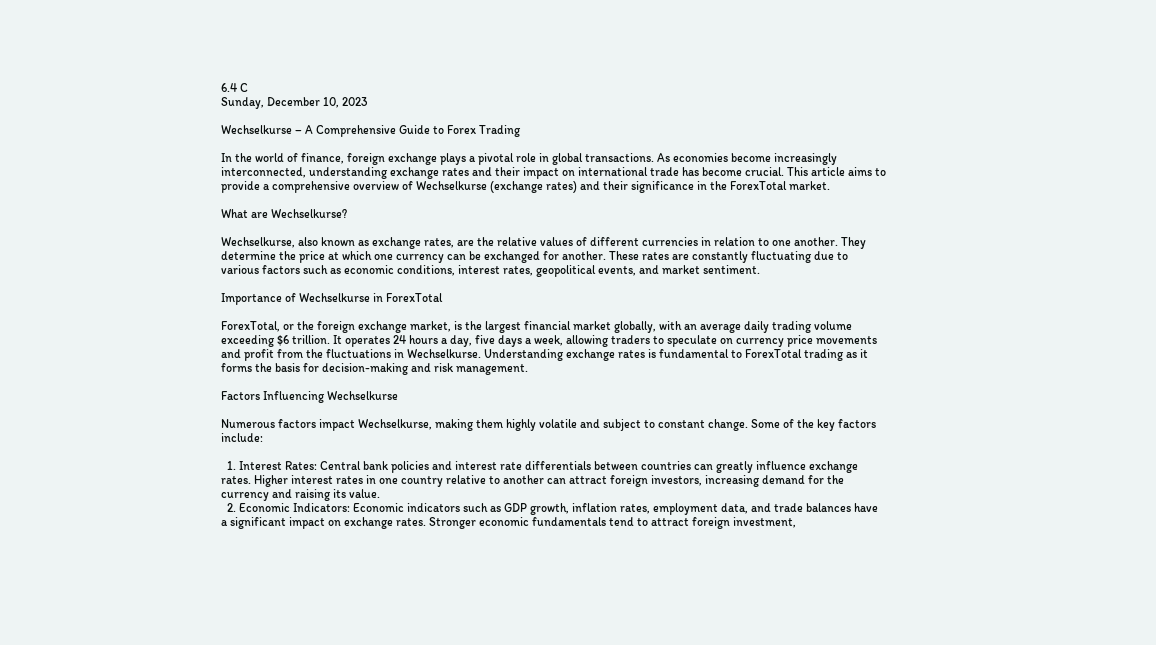6.4 C
Sunday, December 10, 2023

Wechselkurse – A Comprehensive Guide to Forex Trading

In the world of finance, foreign exchange plays a pivotal role in global transactions. As economies become increasingly interconnected, understanding exchange rates and their impact on international trade has become crucial. This article aims to provide a comprehensive overview of Wechselkurse (exchange rates) and their significance in the ForexTotal market.

What are Wechselkurse?

Wechselkurse, also known as exchange rates, are the relative values of different currencies in relation to one another. They determine the price at which one currency can be exchanged for another. These rates are constantly fluctuating due to various factors such as economic conditions, interest rates, geopolitical events, and market sentiment.

Importance of Wechselkurse in ForexTotal

ForexTotal, or the foreign exchange market, is the largest financial market globally, with an average daily trading volume exceeding $6 trillion. It operates 24 hours a day, five days a week, allowing traders to speculate on currency price movements and profit from the fluctuations in Wechselkurse. Understanding exchange rates is fundamental to ForexTotal trading as it forms the basis for decision-making and risk management.

Factors Influencing Wechselkurse

Numerous factors impact Wechselkurse, making them highly volatile and subject to constant change. Some of the key factors include:

  1. Interest Rates: Central bank policies and interest rate differentials between countries can greatly influence exchange rates. Higher interest rates in one country relative to another can attract foreign investors, increasing demand for the currency and raising its value.
  2. Economic Indicators: Economic indicators such as GDP growth, inflation rates, employment data, and trade balances have a significant impact on exchange rates. Stronger economic fundamentals tend to attract foreign investment,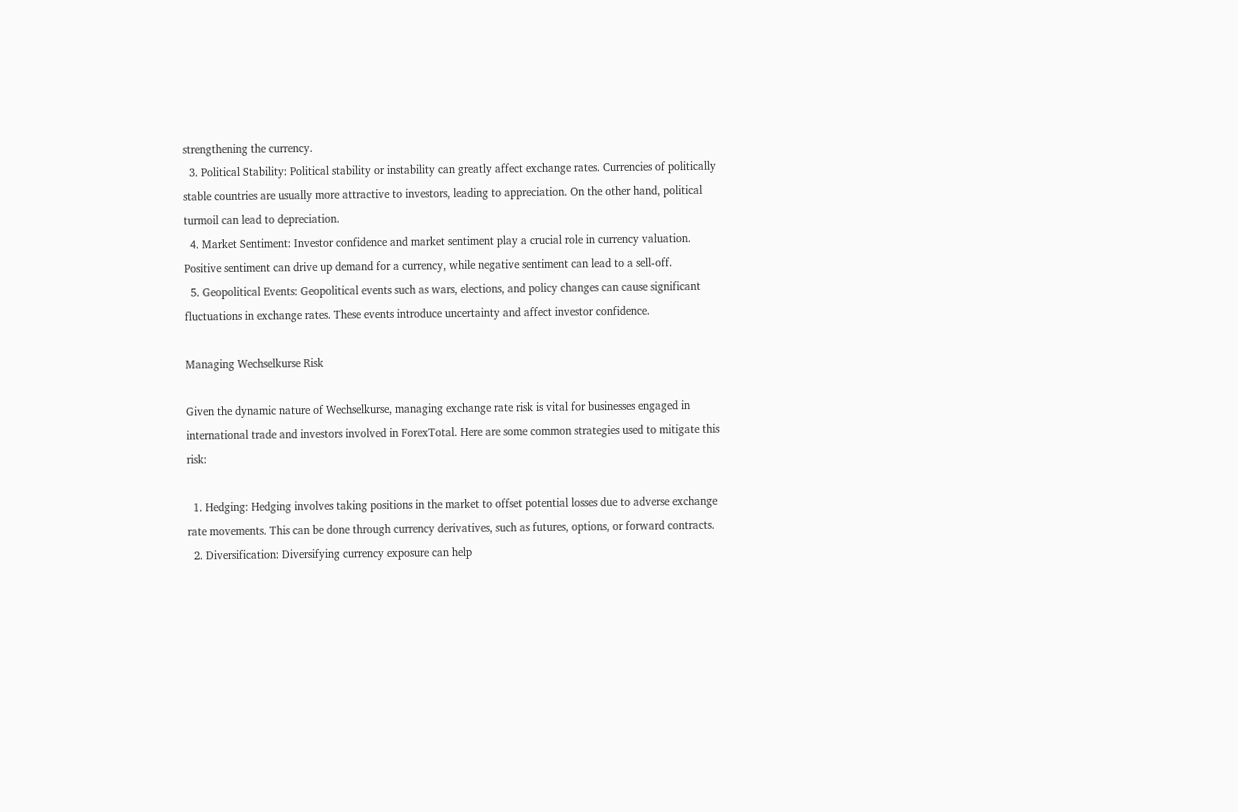strengthening the currency.
  3. Political Stability: Political stability or instability can greatly affect exchange rates. Currencies of politically stable countries are usually more attractive to investors, leading to appreciation. On the other hand, political turmoil can lead to depreciation.
  4. Market Sentiment: Investor confidence and market sentiment play a crucial role in currency valuation. Positive sentiment can drive up demand for a currency, while negative sentiment can lead to a sell-off.
  5. Geopolitical Events: Geopolitical events such as wars, elections, and policy changes can cause significant fluctuations in exchange rates. These events introduce uncertainty and affect investor confidence.

Managing Wechselkurse Risk

Given the dynamic nature of Wechselkurse, managing exchange rate risk is vital for businesses engaged in international trade and investors involved in ForexTotal. Here are some common strategies used to mitigate this risk:

  1. Hedging: Hedging involves taking positions in the market to offset potential losses due to adverse exchange rate movements. This can be done through currency derivatives, such as futures, options, or forward contracts.
  2. Diversification: Diversifying currency exposure can help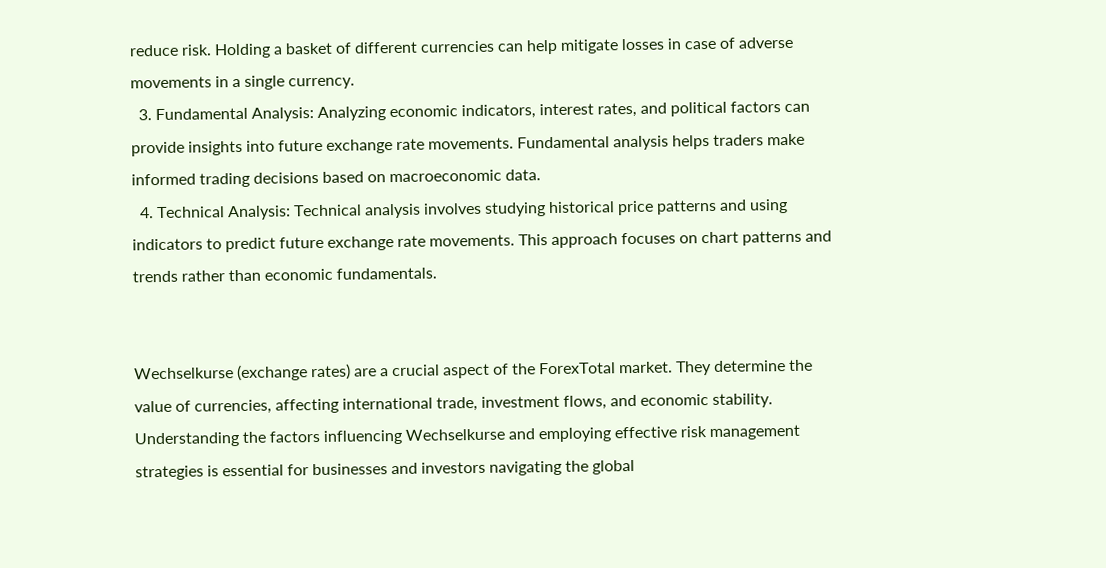reduce risk. Holding a basket of different currencies can help mitigate losses in case of adverse movements in a single currency.
  3. Fundamental Analysis: Analyzing economic indicators, interest rates, and political factors can provide insights into future exchange rate movements. Fundamental analysis helps traders make informed trading decisions based on macroeconomic data.
  4. Technical Analysis: Technical analysis involves studying historical price patterns and using indicators to predict future exchange rate movements. This approach focuses on chart patterns and trends rather than economic fundamentals.


Wechselkurse (exchange rates) are a crucial aspect of the ForexTotal market. They determine the value of currencies, affecting international trade, investment flows, and economic stability. Understanding the factors influencing Wechselkurse and employing effective risk management strategies is essential for businesses and investors navigating the global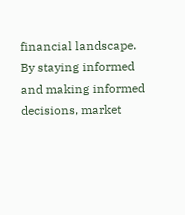financial landscape. By staying informed and making informed decisions, market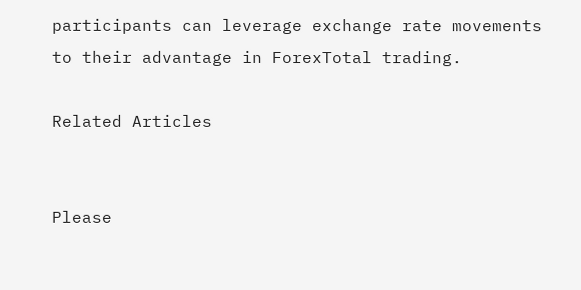participants can leverage exchange rate movements to their advantage in ForexTotal trading.

Related Articles


Please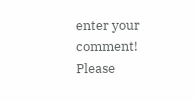enter your comment!
Please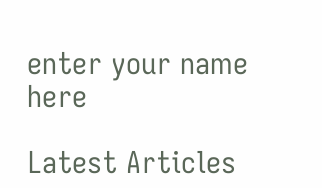enter your name here

Latest Articles